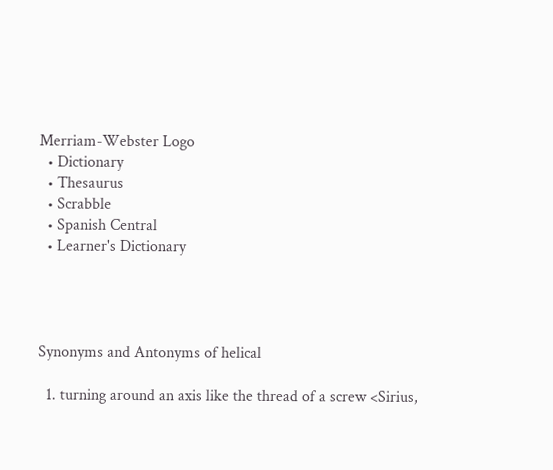Merriam-Webster Logo
  • Dictionary
  • Thesaurus
  • Scrabble
  • Spanish Central
  • Learner's Dictionary




Synonyms and Antonyms of helical

  1. turning around an axis like the thread of a screw <Sirius,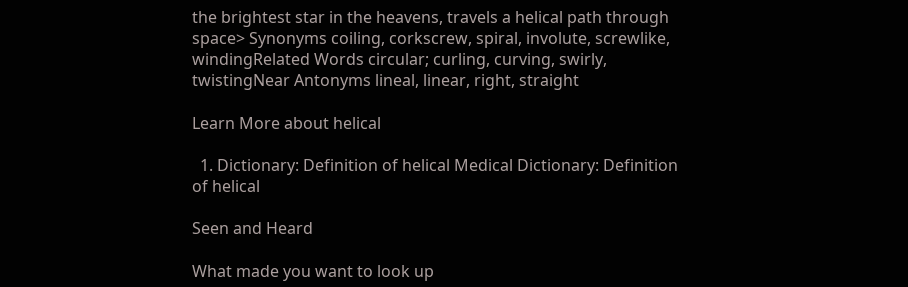the brightest star in the heavens, travels a helical path through space> Synonyms coiling, corkscrew, spiral, involute, screwlike, windingRelated Words circular; curling, curving, swirly, twistingNear Antonyms lineal, linear, right, straight

Learn More about helical

  1. Dictionary: Definition of helical Medical Dictionary: Definition of helical

Seen and Heard

What made you want to look up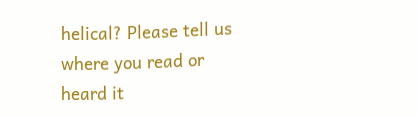helical? Please tell us where you read or heard it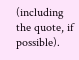(including the quote, if possible).